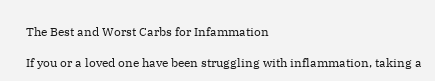The Best and Worst Carbs for Infammation

If you or a loved one have been struggling with inflammation, taking a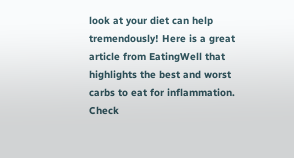look at your diet can help tremendously! Here is a great article from EatingWell that highlights the best and worst carbs to eat for inflammation. Check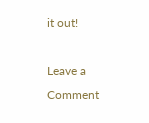it out!

Leave a Comment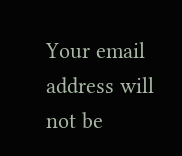Your email address will not be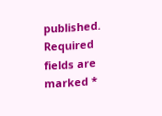published. Required fields are marked *